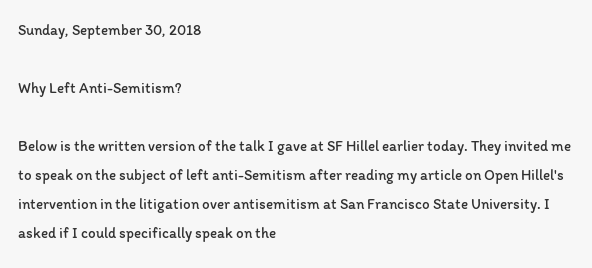Sunday, September 30, 2018

Why Left Anti-Semitism?

Below is the written version of the talk I gave at SF Hillel earlier today. They invited me to speak on the subject of left anti-Semitism after reading my article on Open Hillel's intervention in the litigation over antisemitism at San Francisco State University. I asked if I could specifically speak on the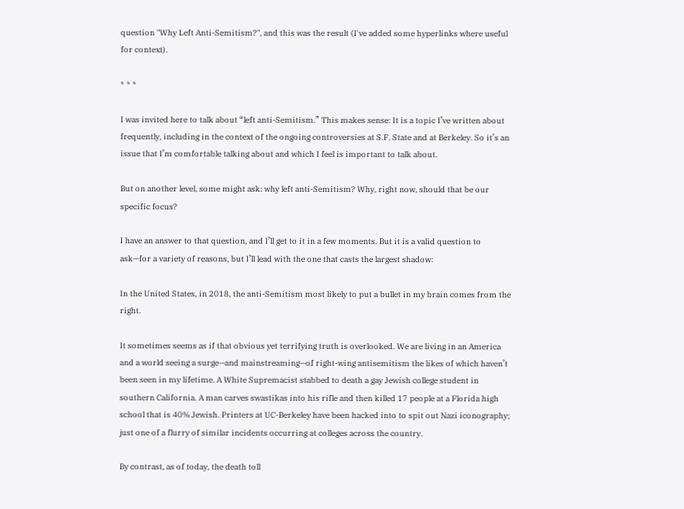question "Why Left Anti-Semitism?", and this was the result (I've added some hyperlinks where useful for context).

* * *

I was invited here to talk about “left anti-Semitism.” This makes sense: It is a topic I’ve written about frequently, including in the context of the ongoing controversies at S.F. State and at Berkeley. So it’s an issue that I’m comfortable talking about and which I feel is important to talk about.

But on another level, some might ask: why left anti-Semitism? Why, right now, should that be our specific focus?

I have an answer to that question, and I’ll get to it in a few moments. But it is a valid question to ask—for a variety of reasons, but I’ll lead with the one that casts the largest shadow:

In the United States, in 2018, the anti-Semitism most likely to put a bullet in my brain comes from the right.

It sometimes seems as if that obvious yet terrifying truth is overlooked. We are living in an America and a world seeing a surge—and mainstreaming—of right-wing antisemitism the likes of which haven’t been seen in my lifetime. A White Supremacist stabbed to death a gay Jewish college student in southern California. A man carves swastikas into his rifle and then killed 17 people at a Florida high school that is 40% Jewish. Printers at UC-Berkeley have been hacked into to spit out Nazi iconography; just one of a flurry of similar incidents occurring at colleges across the country.

By contrast, as of today, the death toll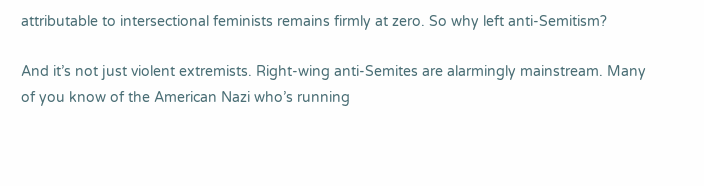attributable to intersectional feminists remains firmly at zero. So why left anti-Semitism?

And it’s not just violent extremists. Right-wing anti-Semites are alarmingly mainstream. Many of you know of the American Nazi who’s running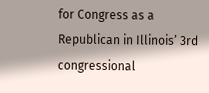for Congress as a Republican in Illinois’ 3rd congressional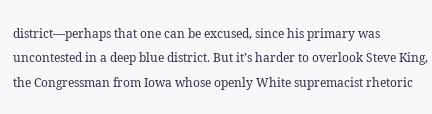district—perhaps that one can be excused, since his primary was uncontested in a deep blue district. But it’s harder to overlook Steve King, the Congressman from Iowa whose openly White supremacist rhetoric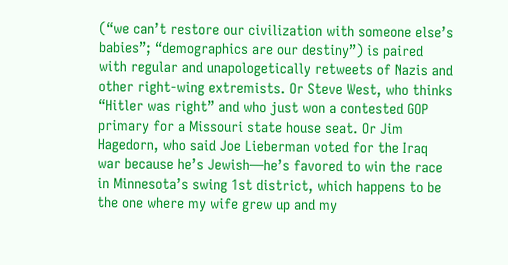(“we can’t restore our civilization with someone else’s babies”; “demographics are our destiny”) is paired with regular and unapologetically retweets of Nazis and other right-wing extremists. Or Steve West, who thinks “Hitler was right” and who just won a contested GOP primary for a Missouri state house seat. Or Jim Hagedorn, who said Joe Lieberman voted for the Iraq war because he’s Jewish—he’s favored to win the race in Minnesota’s swing 1st district, which happens to be the one where my wife grew up and my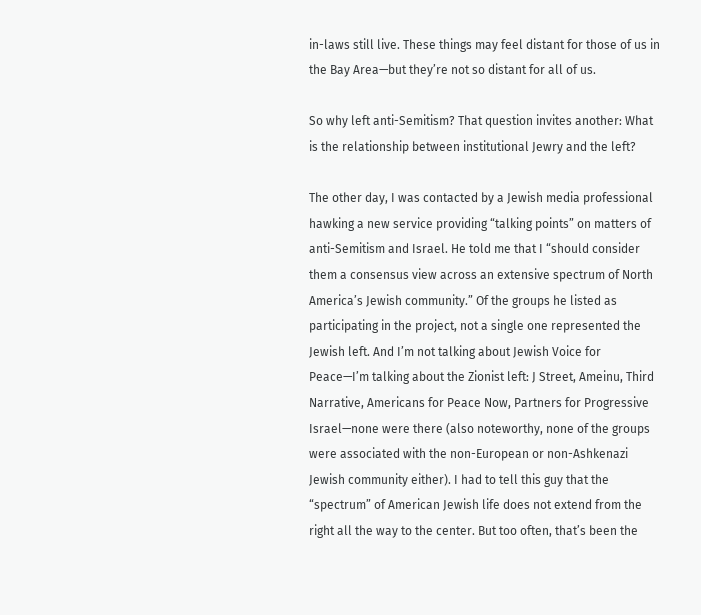in-laws still live. These things may feel distant for those of us in the Bay Area—but they’re not so distant for all of us.

So why left anti-Semitism? That question invites another: What is the relationship between institutional Jewry and the left?

The other day, I was contacted by a Jewish media professional hawking a new service providing “talking points” on matters of anti-Semitism and Israel. He told me that I “should consider them a consensus view across an extensive spectrum of North America’s Jewish community.” Of the groups he listed as participating in the project, not a single one represented the Jewish left. And I’m not talking about Jewish Voice for Peace—I’m talking about the Zionist left: J Street, Ameinu, Third Narrative, Americans for Peace Now, Partners for Progressive Israel—none were there (also noteworthy, none of the groups were associated with the non-European or non-Ashkenazi Jewish community either). I had to tell this guy that the “spectrum” of American Jewish life does not extend from the right all the way to the center. But too often, that’s been the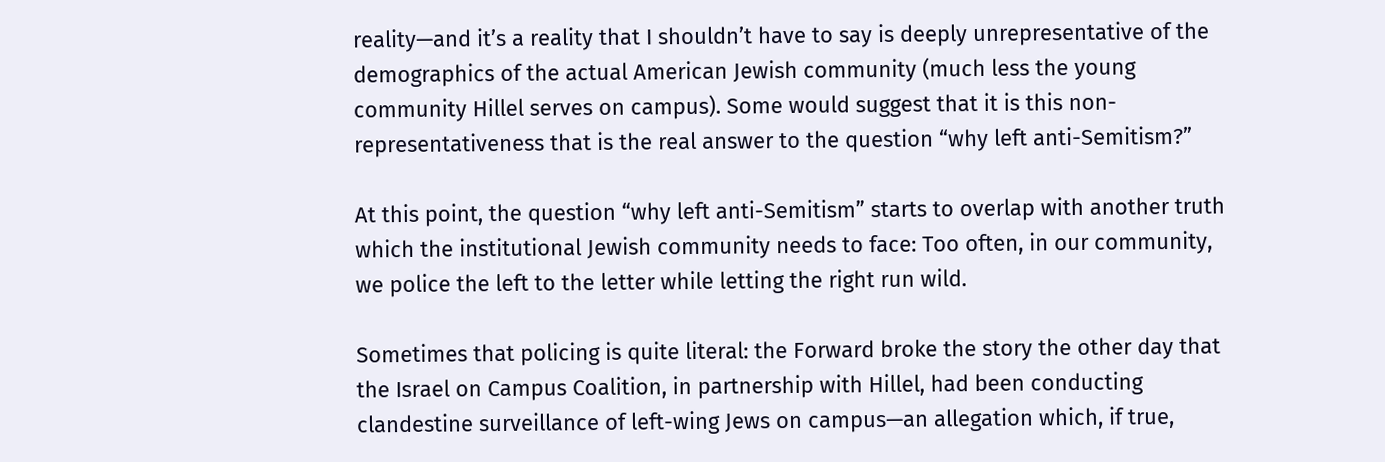reality—and it’s a reality that I shouldn’t have to say is deeply unrepresentative of the demographics of the actual American Jewish community (much less the young community Hillel serves on campus). Some would suggest that it is this non-representativeness that is the real answer to the question “why left anti-Semitism?”

At this point, the question “why left anti-Semitism” starts to overlap with another truth which the institutional Jewish community needs to face: Too often, in our community, we police the left to the letter while letting the right run wild.

Sometimes that policing is quite literal: the Forward broke the story the other day that the Israel on Campus Coalition, in partnership with Hillel, had been conducting clandestine surveillance of left-wing Jews on campus—an allegation which, if true,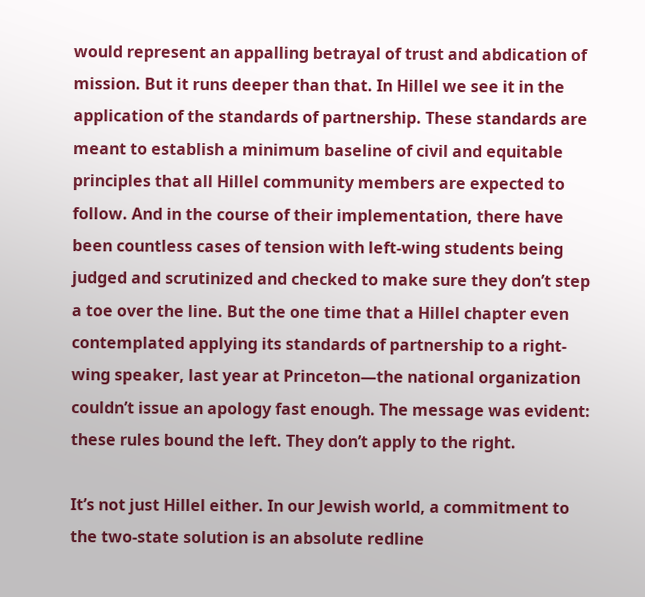would represent an appalling betrayal of trust and abdication of mission. But it runs deeper than that. In Hillel we see it in the application of the standards of partnership. These standards are meant to establish a minimum baseline of civil and equitable principles that all Hillel community members are expected to follow. And in the course of their implementation, there have been countless cases of tension with left-wing students being judged and scrutinized and checked to make sure they don’t step a toe over the line. But the one time that a Hillel chapter even contemplated applying its standards of partnership to a right-wing speaker, last year at Princeton—the national organization couldn’t issue an apology fast enough. The message was evident: these rules bound the left. They don’t apply to the right.

It’s not just Hillel either. In our Jewish world, a commitment to the two-state solution is an absolute redline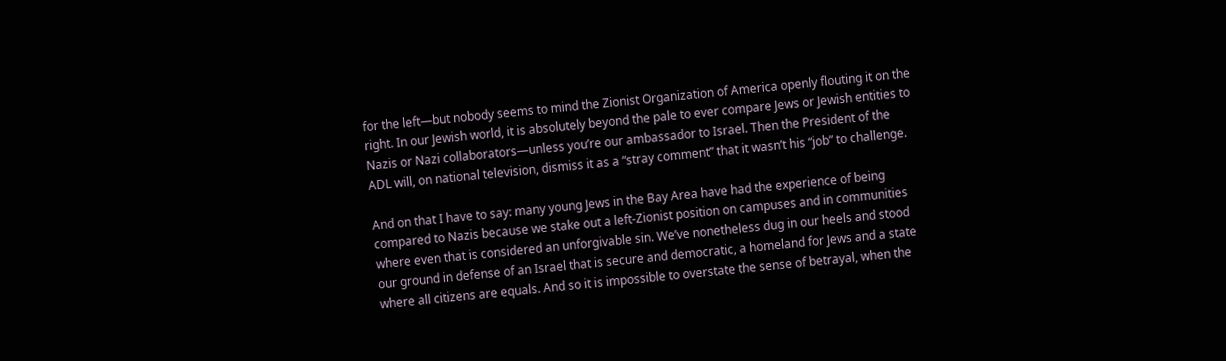for the left—but nobody seems to mind the Zionist Organization of America openly flouting it on the right. In our Jewish world, it is absolutely beyond the pale to ever compare Jews or Jewish entities to Nazis or Nazi collaborators—unless you’re our ambassador to Israel. Then the President of the ADL will, on national television, dismiss it as a “stray comment” that it wasn’t his “job” to challenge.

And on that I have to say: many young Jews in the Bay Area have had the experience of being compared to Nazis because we stake out a left-Zionist position on campuses and in communities where even that is considered an unforgivable sin. We’ve nonetheless dug in our heels and stood our ground in defense of an Israel that is secure and democratic, a homeland for Jews and a state where all citizens are equals. And so it is impossible to overstate the sense of betrayal, when the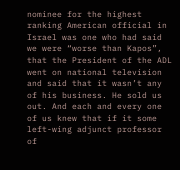nominee for the highest ranking American official in Israel was one who had said we were “worse than Kapos”, that the President of the ADL went on national television and said that it wasn’t any of his business. He sold us out. And each and every one of us knew that if it some left-wing adjunct professor of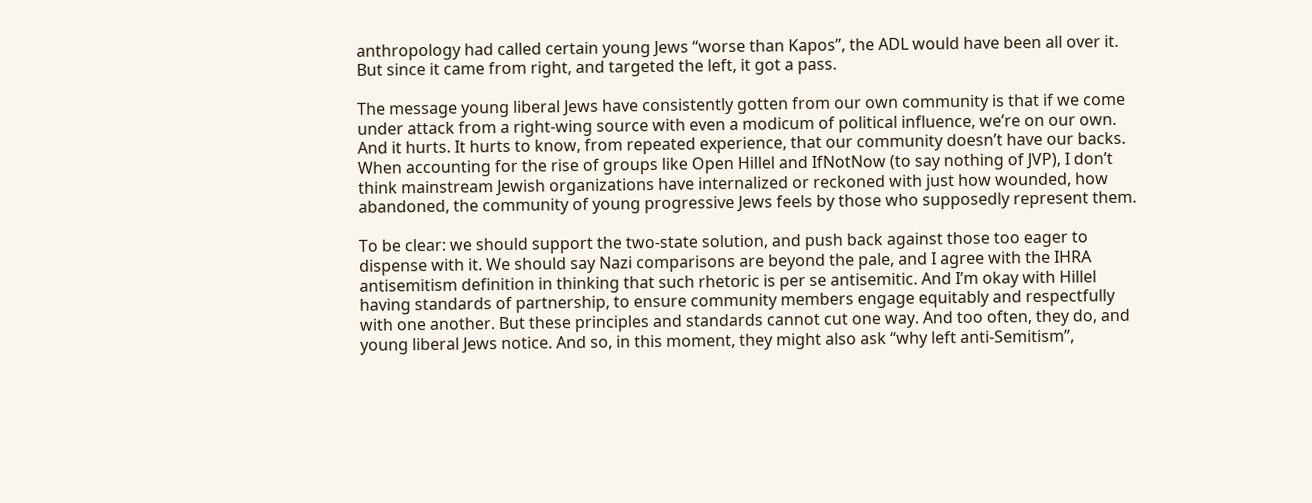anthropology had called certain young Jews “worse than Kapos”, the ADL would have been all over it. But since it came from right, and targeted the left, it got a pass.

The message young liberal Jews have consistently gotten from our own community is that if we come under attack from a right-wing source with even a modicum of political influence, we’re on our own. And it hurts. It hurts to know, from repeated experience, that our community doesn’t have our backs. When accounting for the rise of groups like Open Hillel and IfNotNow (to say nothing of JVP), I don’t think mainstream Jewish organizations have internalized or reckoned with just how wounded, how abandoned, the community of young progressive Jews feels by those who supposedly represent them.

To be clear: we should support the two-state solution, and push back against those too eager to dispense with it. We should say Nazi comparisons are beyond the pale, and I agree with the IHRA antisemitism definition in thinking that such rhetoric is per se antisemitic. And I’m okay with Hillel having standards of partnership, to ensure community members engage equitably and respectfully with one another. But these principles and standards cannot cut one way. And too often, they do, and young liberal Jews notice. And so, in this moment, they might also ask “why left anti-Semitism”,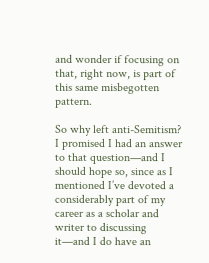and wonder if focusing on that, right now, is part of this same misbegotten pattern.

So why left anti-Semitism? I promised I had an answer to that question—and I should hope so, since as I mentioned I’ve devoted a considerably part of my career as a scholar and writer to discussing it—and I do have an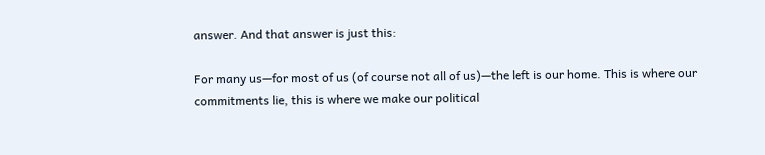answer. And that answer is just this:

For many us—for most of us (of course not all of us)—the left is our home. This is where our commitments lie, this is where we make our political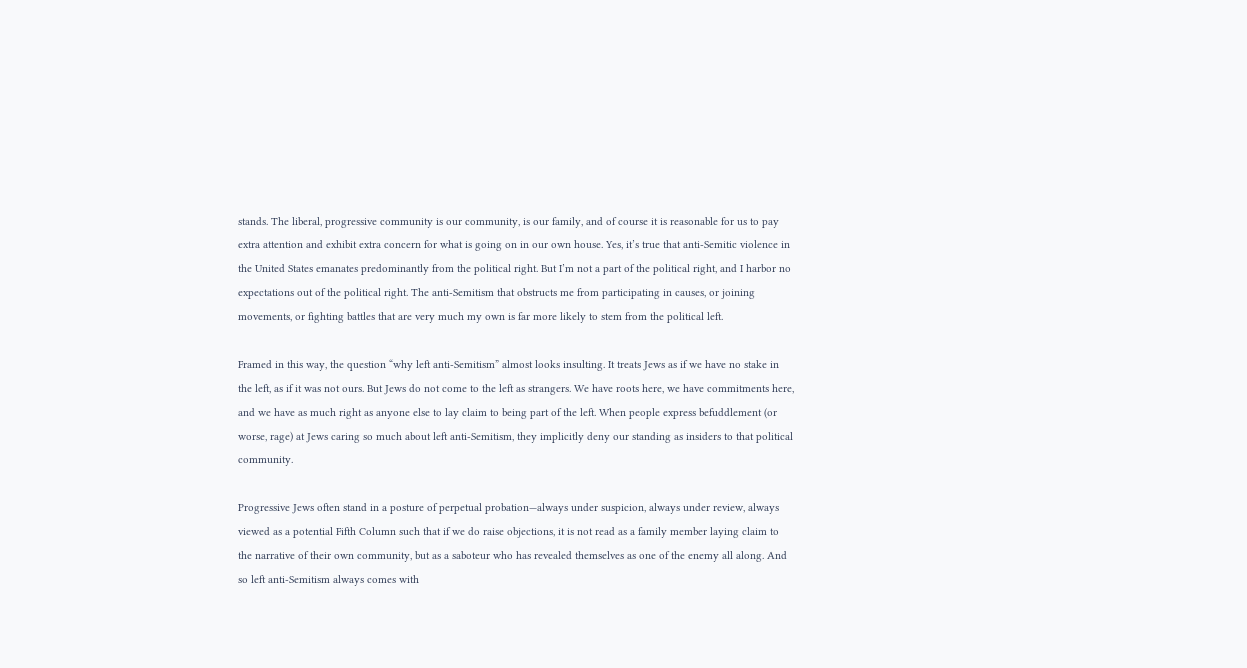stands. The liberal, progressive community is our community, is our family, and of course it is reasonable for us to pay extra attention and exhibit extra concern for what is going on in our own house. Yes, it’s true that anti-Semitic violence in the United States emanates predominantly from the political right. But I’m not a part of the political right, and I harbor no expectations out of the political right. The anti-Semitism that obstructs me from participating in causes, or joining movements, or fighting battles that are very much my own is far more likely to stem from the political left.

Framed in this way, the question “why left anti-Semitism” almost looks insulting. It treats Jews as if we have no stake in the left, as if it was not ours. But Jews do not come to the left as strangers. We have roots here, we have commitments here, and we have as much right as anyone else to lay claim to being part of the left. When people express befuddlement (or worse, rage) at Jews caring so much about left anti-Semitism, they implicitly deny our standing as insiders to that political community.

Progressive Jews often stand in a posture of perpetual probation—always under suspicion, always under review, always viewed as a potential Fifth Column such that if we do raise objections, it is not read as a family member laying claim to the narrative of their own community, but as a saboteur who has revealed themselves as one of the enemy all along. And so left anti-Semitism always comes with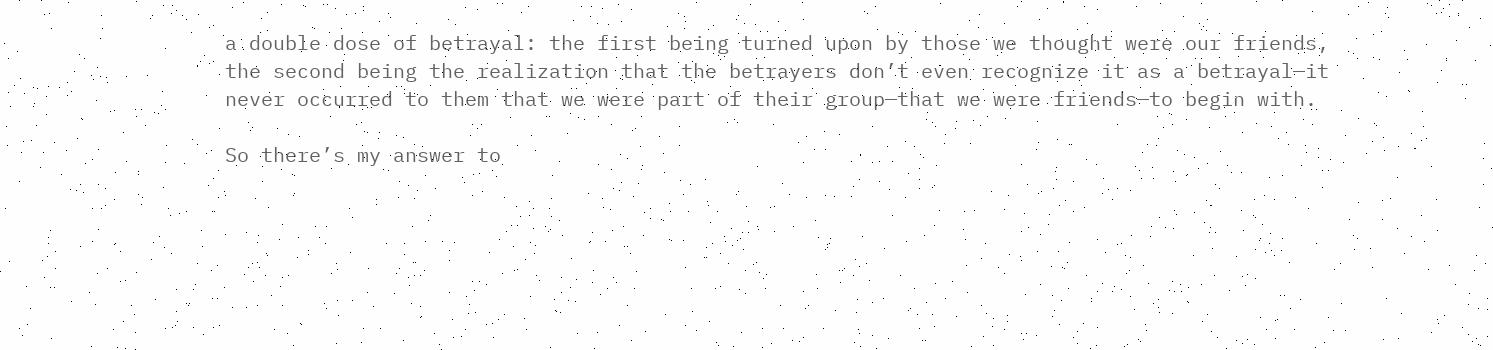a double dose of betrayal: the first being turned upon by those we thought were our friends, the second being the realization that the betrayers don’t even recognize it as a betrayal—it never occurred to them that we were part of their group—that we were friends—to begin with.

So there’s my answer to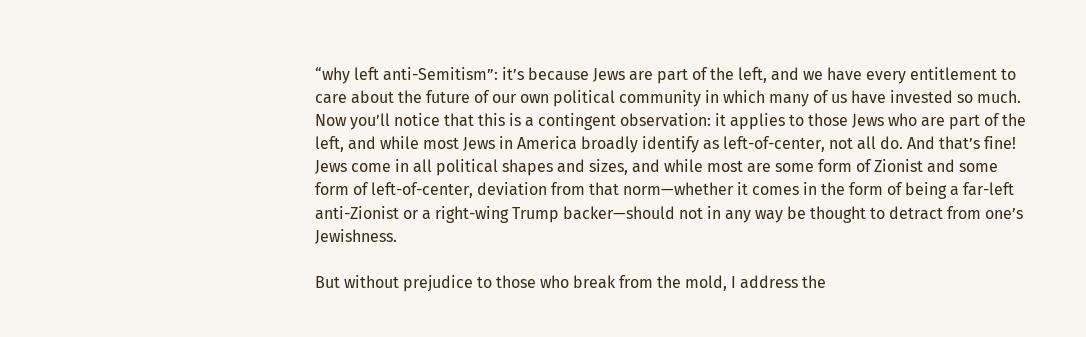“why left anti-Semitism”: it’s because Jews are part of the left, and we have every entitlement to care about the future of our own political community in which many of us have invested so much. Now you’ll notice that this is a contingent observation: it applies to those Jews who are part of the left, and while most Jews in America broadly identify as left-of-center, not all do. And that’s fine! Jews come in all political shapes and sizes, and while most are some form of Zionist and some form of left-of-center, deviation from that norm—whether it comes in the form of being a far-left anti-Zionist or a right-wing Trump backer—should not in any way be thought to detract from one’s Jewishness.

But without prejudice to those who break from the mold, I address the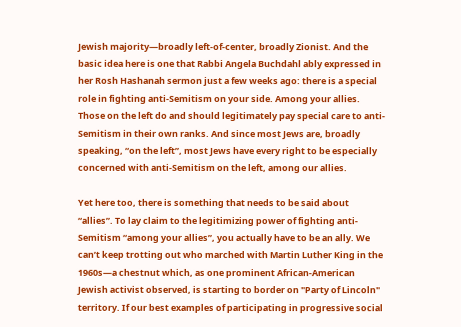Jewish majority—broadly left-of-center, broadly Zionist. And the basic idea here is one that Rabbi Angela Buchdahl ably expressed in her Rosh Hashanah sermon just a few weeks ago: there is a special role in fighting anti-Semitism on your side. Among your allies. Those on the left do and should legitimately pay special care to anti-Semitism in their own ranks. And since most Jews are, broadly speaking, “on the left”, most Jews have every right to be especially concerned with anti-Semitism on the left, among our allies.

Yet here too, there is something that needs to be said about “allies”. To lay claim to the legitimizing power of fighting anti-Semitism “among your allies”, you actually have to be an ally. We can’t keep trotting out who marched with Martin Luther King in the 1960s—a chestnut which, as one prominent African-American Jewish activist observed, is starting to border on "Party of Lincoln" territory. If our best examples of participating in progressive social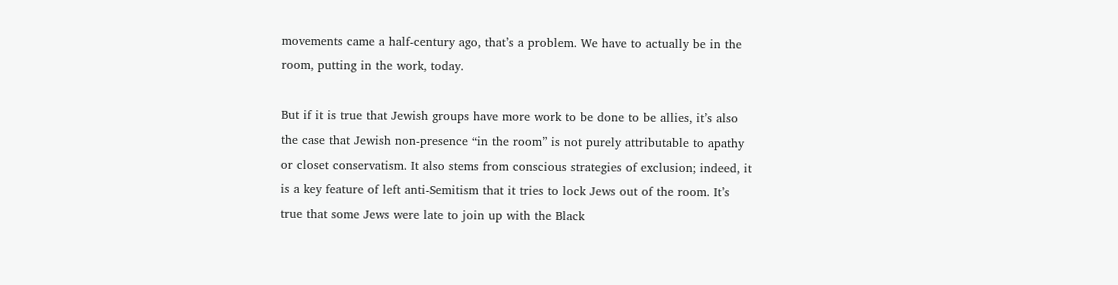movements came a half-century ago, that’s a problem. We have to actually be in the room, putting in the work, today.

But if it is true that Jewish groups have more work to be done to be allies, it’s also the case that Jewish non-presence “in the room” is not purely attributable to apathy or closet conservatism. It also stems from conscious strategies of exclusion; indeed, it is a key feature of left anti-Semitism that it tries to lock Jews out of the room. It’s true that some Jews were late to join up with the Black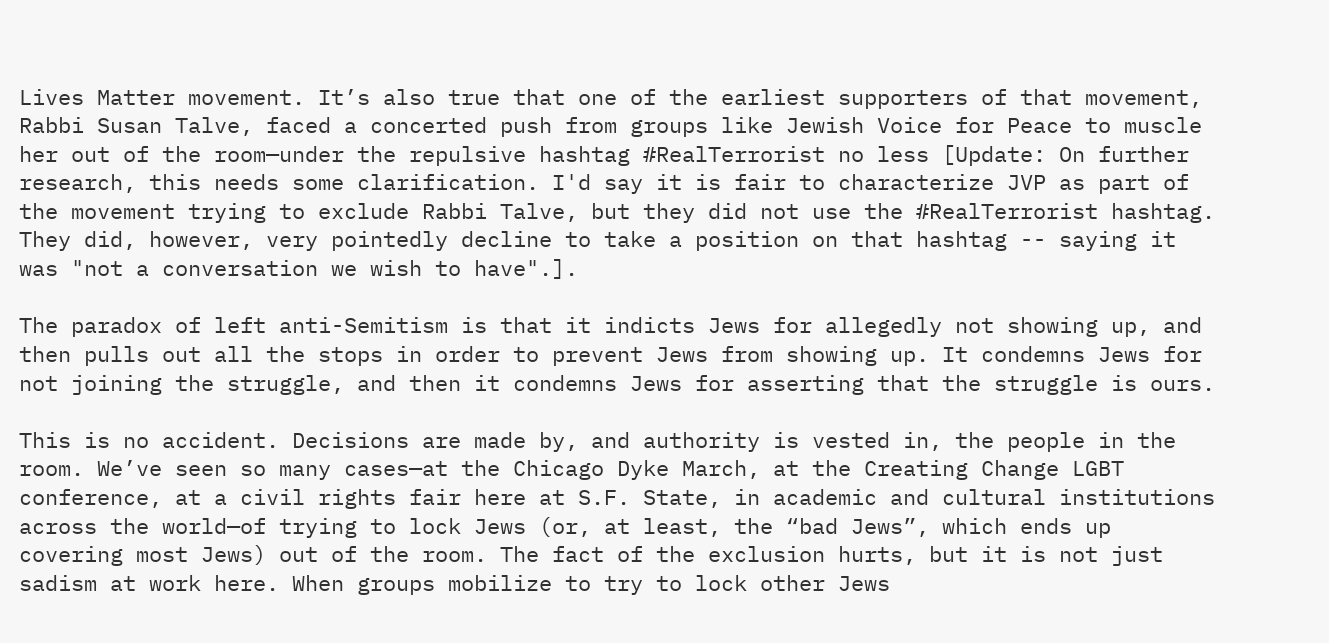Lives Matter movement. It’s also true that one of the earliest supporters of that movement, Rabbi Susan Talve, faced a concerted push from groups like Jewish Voice for Peace to muscle her out of the room—under the repulsive hashtag #RealTerrorist no less [Update: On further research, this needs some clarification. I'd say it is fair to characterize JVP as part of the movement trying to exclude Rabbi Talve, but they did not use the #RealTerrorist hashtag. They did, however, very pointedly decline to take a position on that hashtag -- saying it was "not a conversation we wish to have".].

The paradox of left anti-Semitism is that it indicts Jews for allegedly not showing up, and then pulls out all the stops in order to prevent Jews from showing up. It condemns Jews for not joining the struggle, and then it condemns Jews for asserting that the struggle is ours.

This is no accident. Decisions are made by, and authority is vested in, the people in the room. We’ve seen so many cases—at the Chicago Dyke March, at the Creating Change LGBT conference, at a civil rights fair here at S.F. State, in academic and cultural institutions across the world—of trying to lock Jews (or, at least, the “bad Jews”, which ends up covering most Jews) out of the room. The fact of the exclusion hurts, but it is not just sadism at work here. When groups mobilize to try to lock other Jews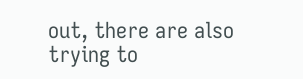out, there are also trying to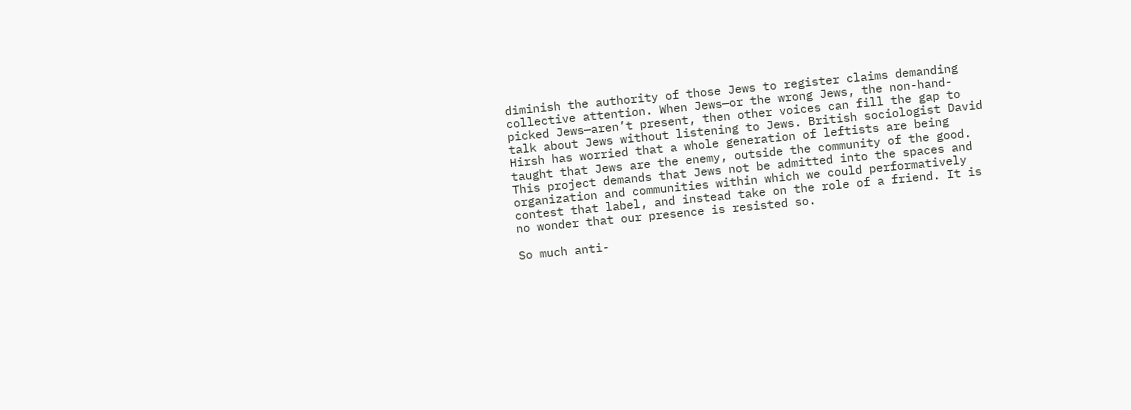diminish the authority of those Jews to register claims demanding collective attention. When Jews—or the wrong Jews, the non-hand-picked Jews—aren’t present, then other voices can fill the gap to talk about Jews without listening to Jews. British sociologist David Hirsh has worried that a whole generation of leftists are being taught that Jews are the enemy, outside the community of the good. This project demands that Jews not be admitted into the spaces and organization and communities within which we could performatively contest that label, and instead take on the role of a friend. It is no wonder that our presence is resisted so.

So much anti-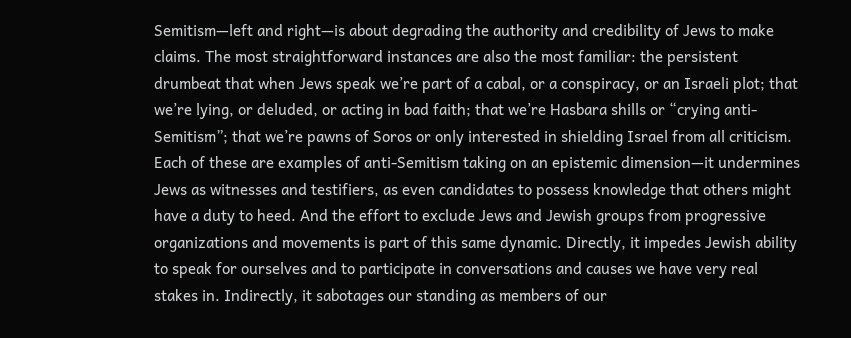Semitism—left and right—is about degrading the authority and credibility of Jews to make claims. The most straightforward instances are also the most familiar: the persistent drumbeat that when Jews speak we’re part of a cabal, or a conspiracy, or an Israeli plot; that we’re lying, or deluded, or acting in bad faith; that we’re Hasbara shills or “crying anti-Semitism”; that we’re pawns of Soros or only interested in shielding Israel from all criticism. Each of these are examples of anti-Semitism taking on an epistemic dimension—it undermines Jews as witnesses and testifiers, as even candidates to possess knowledge that others might have a duty to heed. And the effort to exclude Jews and Jewish groups from progressive organizations and movements is part of this same dynamic. Directly, it impedes Jewish ability to speak for ourselves and to participate in conversations and causes we have very real stakes in. Indirectly, it sabotages our standing as members of our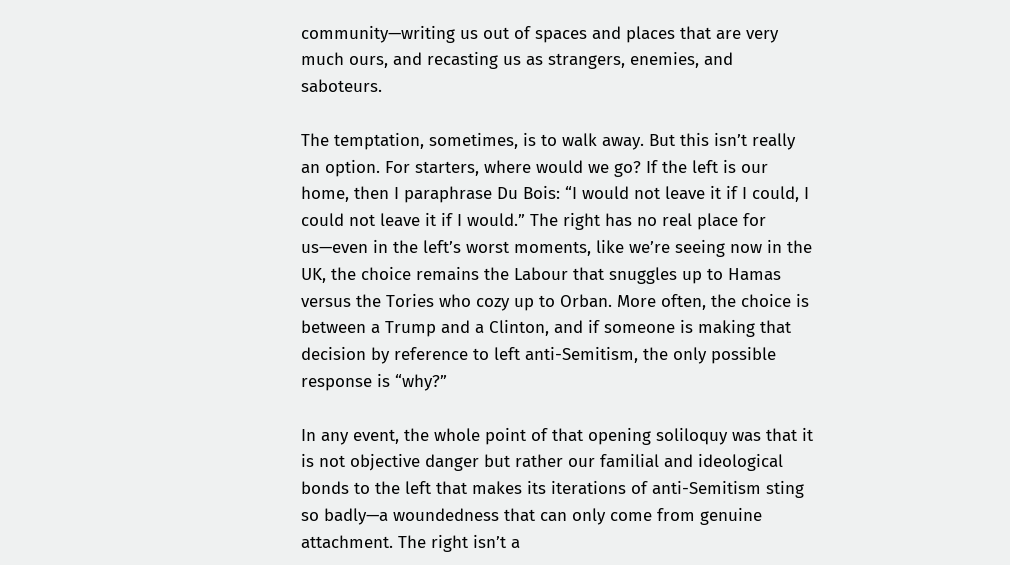community—writing us out of spaces and places that are very much ours, and recasting us as strangers, enemies, and saboteurs.

The temptation, sometimes, is to walk away. But this isn’t really an option. For starters, where would we go? If the left is our home, then I paraphrase Du Bois: “I would not leave it if I could, I could not leave it if I would.” The right has no real place for us—even in the left’s worst moments, like we’re seeing now in the UK, the choice remains the Labour that snuggles up to Hamas versus the Tories who cozy up to Orban. More often, the choice is between a Trump and a Clinton, and if someone is making that decision by reference to left anti-Semitism, the only possible response is “why?”

In any event, the whole point of that opening soliloquy was that it is not objective danger but rather our familial and ideological bonds to the left that makes its iterations of anti-Semitism sting so badly—a woundedness that can only come from genuine attachment. The right isn’t a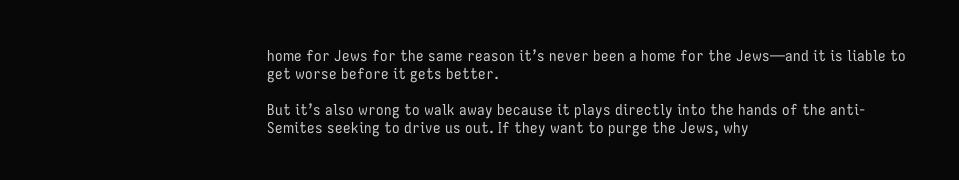home for Jews for the same reason it’s never been a home for the Jews—and it is liable to get worse before it gets better.

But it’s also wrong to walk away because it plays directly into the hands of the anti-Semites seeking to drive us out. If they want to purge the Jews, why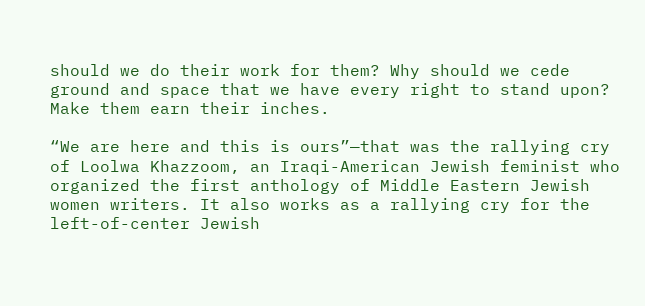should we do their work for them? Why should we cede ground and space that we have every right to stand upon? Make them earn their inches.

“We are here and this is ours”—that was the rallying cry of Loolwa Khazzoom, an Iraqi-American Jewish feminist who organized the first anthology of Middle Eastern Jewish women writers. It also works as a rallying cry for the left-of-center Jewish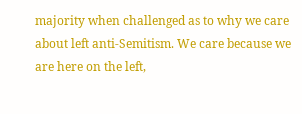majority when challenged as to why we care about left anti-Semitism. We care because we are here on the left,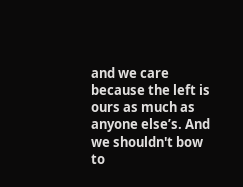and we care because the left is ours as much as anyone else’s. And we shouldn't bow to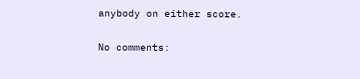anybody on either score.

No comments: